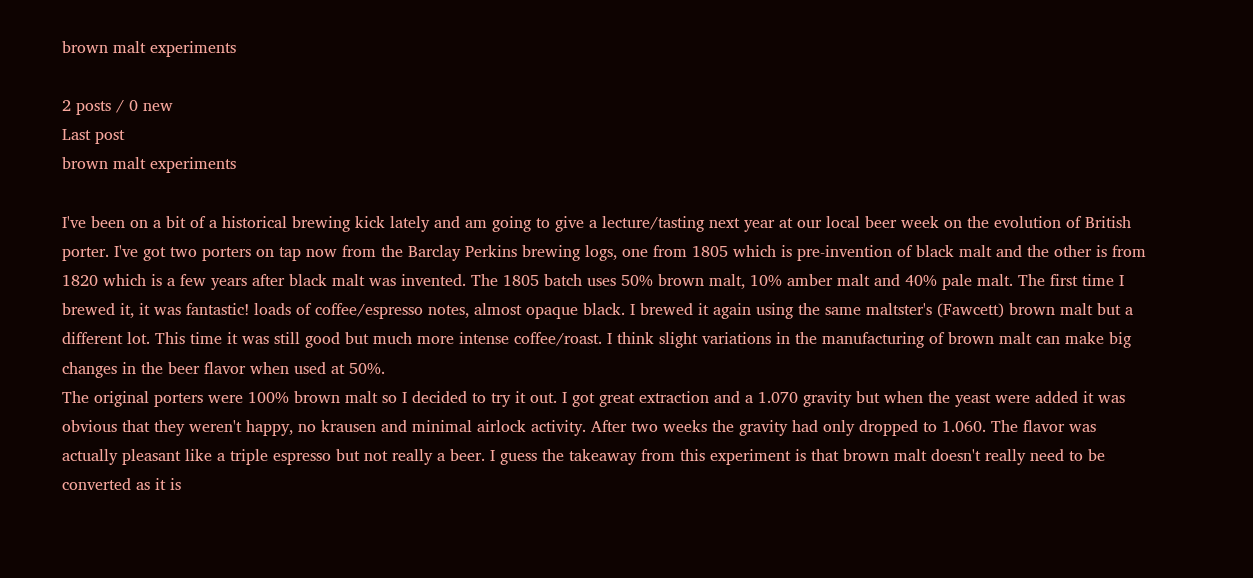brown malt experiments

2 posts / 0 new
Last post
brown malt experiments

I've been on a bit of a historical brewing kick lately and am going to give a lecture/tasting next year at our local beer week on the evolution of British porter. I've got two porters on tap now from the Barclay Perkins brewing logs, one from 1805 which is pre-invention of black malt and the other is from 1820 which is a few years after black malt was invented. The 1805 batch uses 50% brown malt, 10% amber malt and 40% pale malt. The first time I brewed it, it was fantastic! loads of coffee/espresso notes, almost opaque black. I brewed it again using the same maltster's (Fawcett) brown malt but a different lot. This time it was still good but much more intense coffee/roast. I think slight variations in the manufacturing of brown malt can make big changes in the beer flavor when used at 50%.
The original porters were 100% brown malt so I decided to try it out. I got great extraction and a 1.070 gravity but when the yeast were added it was obvious that they weren't happy, no krausen and minimal airlock activity. After two weeks the gravity had only dropped to 1.060. The flavor was actually pleasant like a triple espresso but not really a beer. I guess the takeaway from this experiment is that brown malt doesn't really need to be converted as it is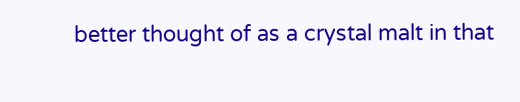better thought of as a crystal malt in that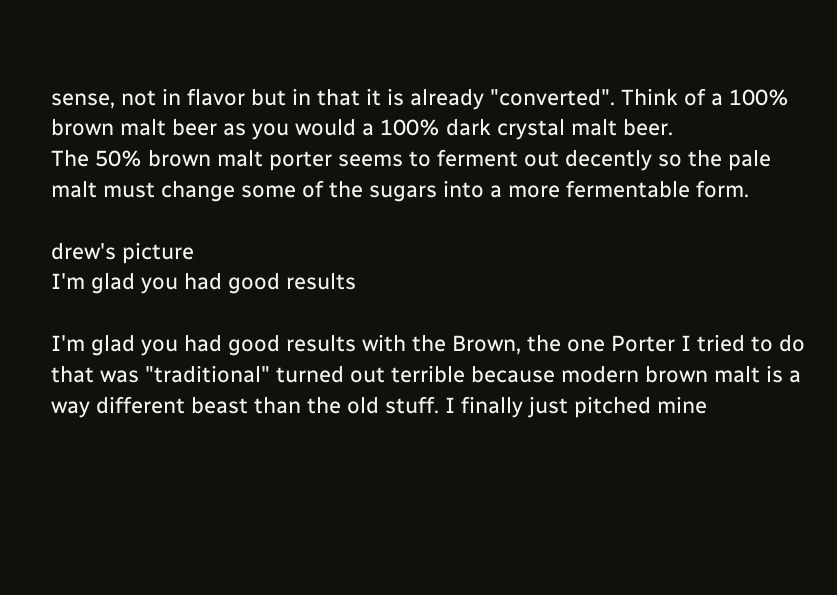sense, not in flavor but in that it is already "converted". Think of a 100% brown malt beer as you would a 100% dark crystal malt beer.
The 50% brown malt porter seems to ferment out decently so the pale malt must change some of the sugars into a more fermentable form.

drew's picture
I'm glad you had good results

I'm glad you had good results with the Brown, the one Porter I tried to do that was "traditional" turned out terrible because modern brown malt is a way different beast than the old stuff. I finally just pitched mine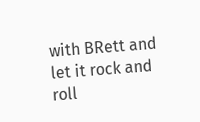with BRett and let it rock and roll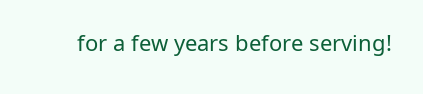for a few years before serving!